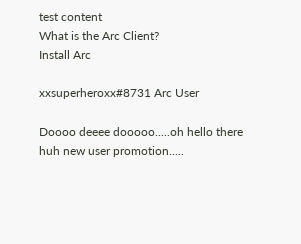test content
What is the Arc Client?
Install Arc

xxsuperheroxx#8731 Arc User

Doooo deeee dooooo.....oh hello there huh new user promotion.....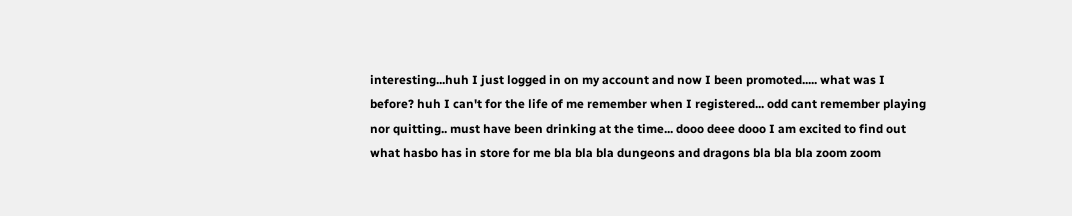interesting...huh I just logged in on my account and now I been promoted..... what was I before? huh I can't for the life of me remember when I registered... odd cant remember playing nor quitting.. must have been drinking at the time... dooo deee dooo I am excited to find out what hasbo has in store for me bla bla bla dungeons and dragons bla bla bla zoom zoom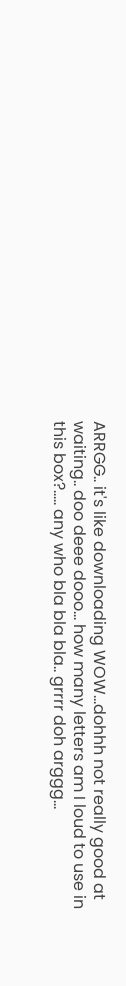ARRGG.. it's like downloading WOW...dohhh not really good at waiting.. doo deee dooo... how many letters am I loud to use in this box?..... any who bla bla bla.. grrrr doh arggg...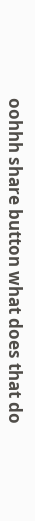oohhh share button what does that do